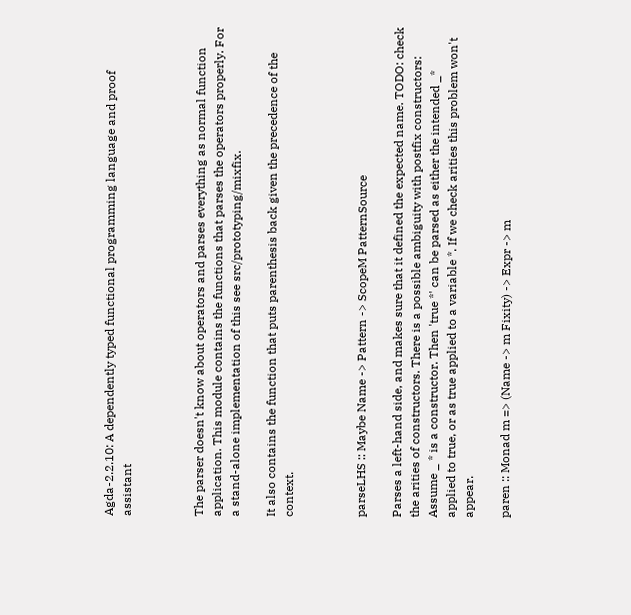Agda-2.2.10: A dependently typed functional programming language and proof assistant



The parser doesn't know about operators and parses everything as normal function application. This module contains the functions that parses the operators properly. For a stand-alone implementation of this see src/prototyping/mixfix.

It also contains the function that puts parenthesis back given the precedence of the context.



parseLHS :: Maybe Name -> Pattern -> ScopeM PatternSource

Parses a left-hand side, and makes sure that it defined the expected name. TODO: check the arities of constructors. There is a possible ambiguity with postfix constructors: Assume _ * is a constructor. Then 'true *' can be parsed as either the intended _* applied to true, or as true applied to a variable *. If we check arities this problem won't appear.

paren :: Monad m => (Name -> m Fixity) -> Expr -> m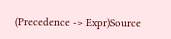(Precedence -> Expr)Source